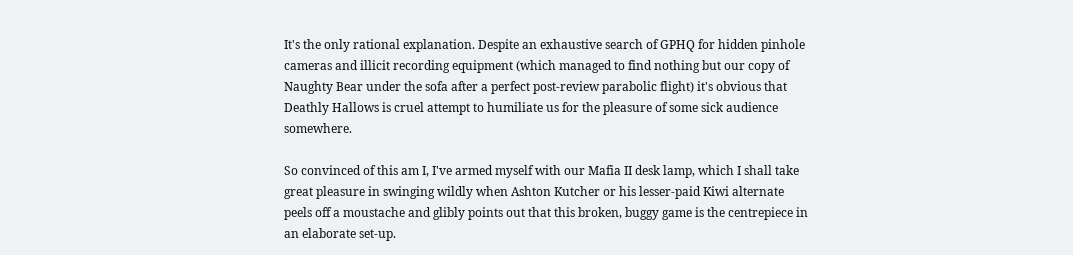It's the only rational explanation. Despite an exhaustive search of GPHQ for hidden pinhole cameras and illicit recording equipment (which managed to find nothing but our copy of Naughty Bear under the sofa after a perfect post-review parabolic flight) it's obvious that Deathly Hallows is cruel attempt to humiliate us for the pleasure of some sick audience somewhere.

So convinced of this am I, I've armed myself with our Mafia II desk lamp, which I shall take great pleasure in swinging wildly when Ashton Kutcher or his lesser-paid Kiwi alternate peels off a moustache and glibly points out that this broken, buggy game is the centrepiece in an elaborate set-up.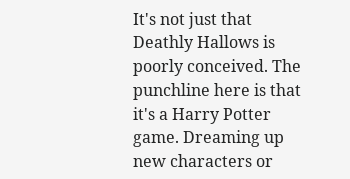It's not just that Deathly Hallows is poorly conceived. The punchline here is that it's a Harry Potter game. Dreaming up new characters or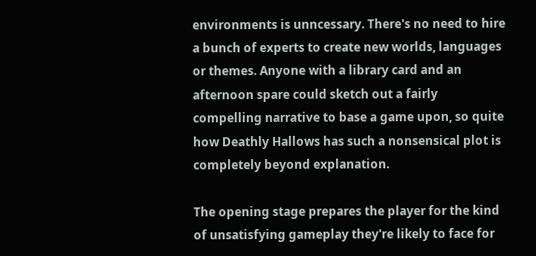environments is unncessary. There's no need to hire a bunch of experts to create new worlds, languages or themes. Anyone with a library card and an afternoon spare could sketch out a fairly compelling narrative to base a game upon, so quite how Deathly Hallows has such a nonsensical plot is completely beyond explanation.

The opening stage prepares the player for the kind of unsatisfying gameplay they're likely to face for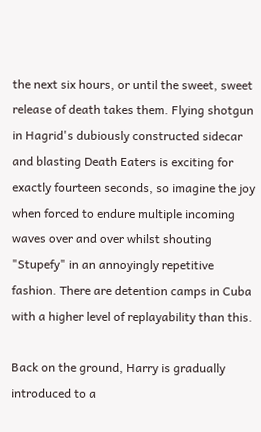the next six hours, or until the sweet, sweet release of death takes them. Flying shotgun in Hagrid's dubiously constructed sidecar and blasting Death Eaters is exciting for exactly fourteen seconds, so imagine the joy when forced to endure multiple incoming waves over and over whilst shouting "Stupefy" in an annoyingly repetitive fashion. There are detention camps in Cuba with a higher level of replayability than this.

Back on the ground, Harry is gradually introduced to a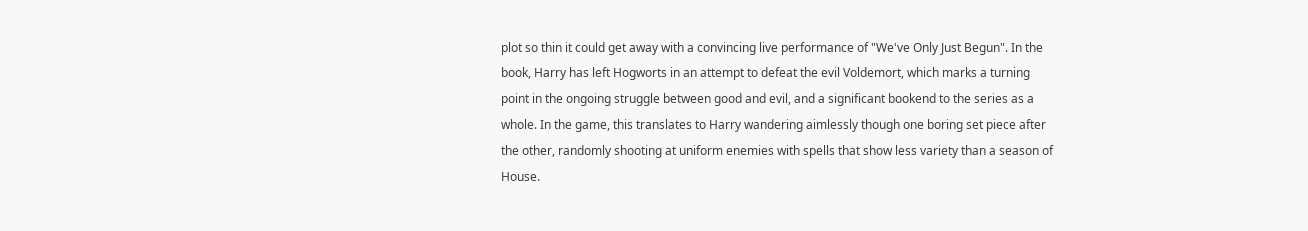plot so thin it could get away with a convincing live performance of "We've Only Just Begun". In the book, Harry has left Hogworts in an attempt to defeat the evil Voldemort, which marks a turning point in the ongoing struggle between good and evil, and a significant bookend to the series as a whole. In the game, this translates to Harry wandering aimlessly though one boring set piece after the other, randomly shooting at uniform enemies with spells that show less variety than a season of House.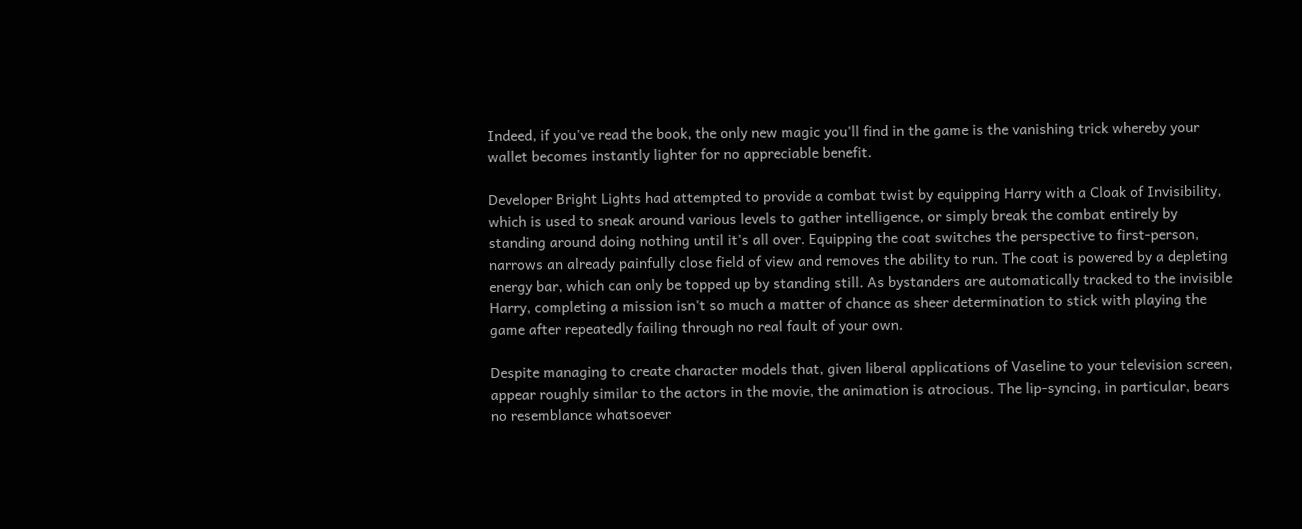Indeed, if you've read the book, the only new magic you'll find in the game is the vanishing trick whereby your wallet becomes instantly lighter for no appreciable benefit.

Developer Bright Lights had attempted to provide a combat twist by equipping Harry with a Cloak of Invisibility, which is used to sneak around various levels to gather intelligence, or simply break the combat entirely by standing around doing nothing until it's all over. Equipping the coat switches the perspective to first-person, narrows an already painfully close field of view and removes the ability to run. The coat is powered by a depleting energy bar, which can only be topped up by standing still. As bystanders are automatically tracked to the invisible Harry, completing a mission isn't so much a matter of chance as sheer determination to stick with playing the game after repeatedly failing through no real fault of your own.

Despite managing to create character models that, given liberal applications of Vaseline to your television screen, appear roughly similar to the actors in the movie, the animation is atrocious. The lip-syncing, in particular, bears no resemblance whatsoever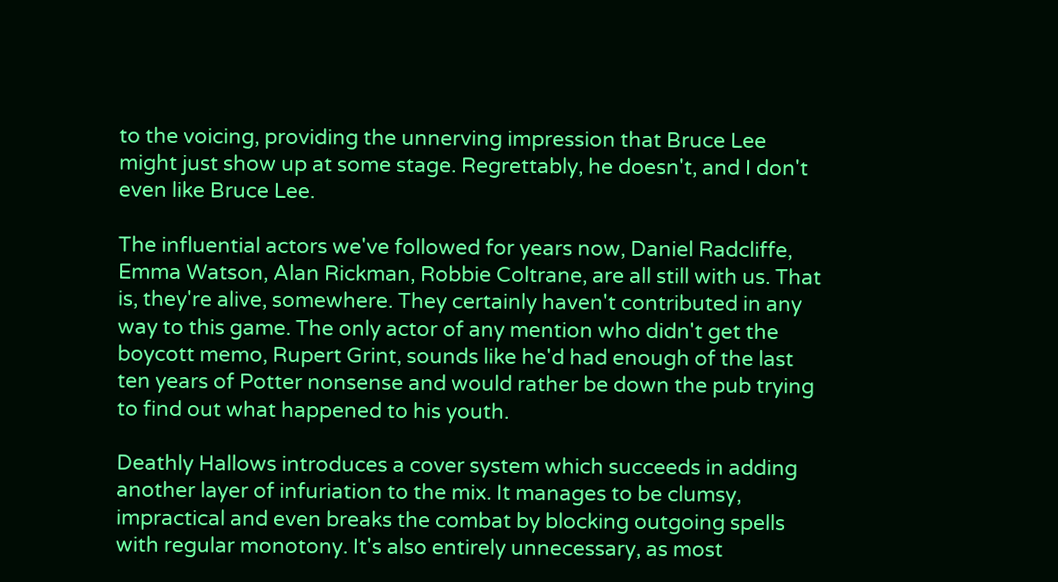to the voicing, providing the unnerving impression that Bruce Lee might just show up at some stage. Regrettably, he doesn't, and I don't even like Bruce Lee.

The influential actors we've followed for years now, Daniel Radcliffe, Emma Watson, Alan Rickman, Robbie Coltrane, are all still with us. That is, they're alive, somewhere. They certainly haven't contributed in any way to this game. The only actor of any mention who didn't get the boycott memo, Rupert Grint, sounds like he'd had enough of the last ten years of Potter nonsense and would rather be down the pub trying to find out what happened to his youth.

Deathly Hallows introduces a cover system which succeeds in adding another layer of infuriation to the mix. It manages to be clumsy, impractical and even breaks the combat by blocking outgoing spells with regular monotony. It's also entirely unnecessary, as most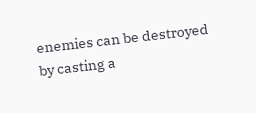enemies can be destroyed by casting a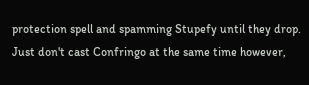protection spell and spamming Stupefy until they drop. Just don't cast Confringo at the same time however,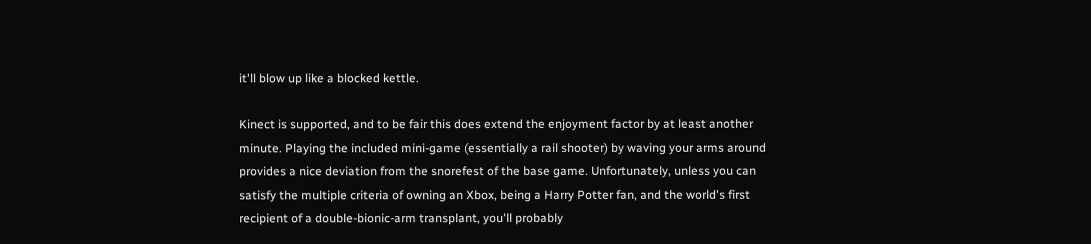it'll blow up like a blocked kettle.

Kinect is supported, and to be fair this does extend the enjoyment factor by at least another minute. Playing the included mini-game (essentially a rail shooter) by waving your arms around provides a nice deviation from the snorefest of the base game. Unfortunately, unless you can satisfy the multiple criteria of owning an Xbox, being a Harry Potter fan, and the world's first recipient of a double-bionic-arm transplant, you'll probably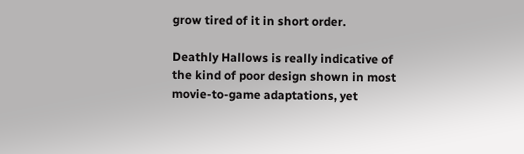grow tired of it in short order.

Deathly Hallows is really indicative of the kind of poor design shown in most movie-to-game adaptations, yet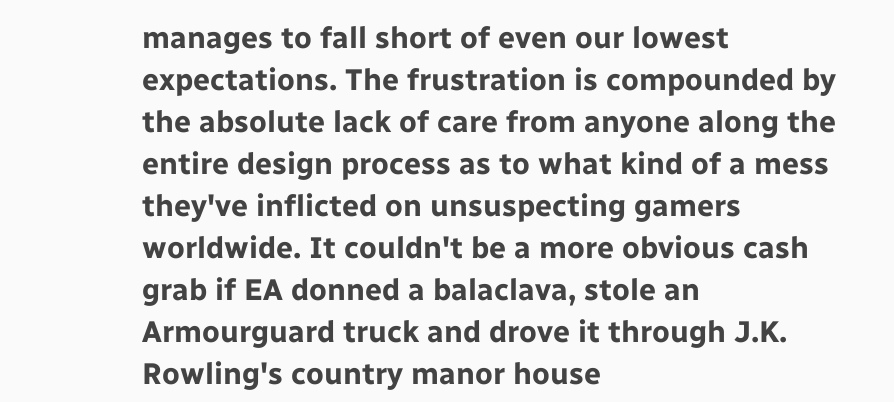manages to fall short of even our lowest expectations. The frustration is compounded by the absolute lack of care from anyone along the entire design process as to what kind of a mess they've inflicted on unsuspecting gamers worldwide. It couldn't be a more obvious cash grab if EA donned a balaclava, stole an Armourguard truck and drove it through J.K. Rowling's country manor house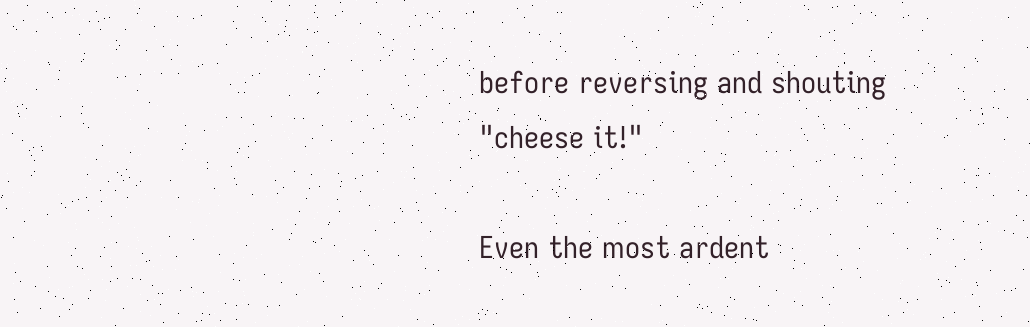before reversing and shouting "cheese it!"

Even the most ardent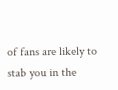of fans are likely to stab you in the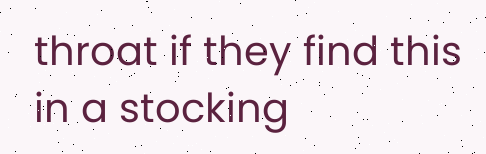throat if they find this in a stocking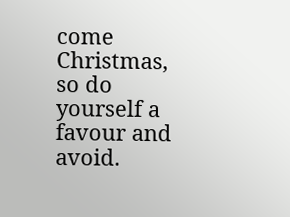come Christmas, so do yourself a favour and avoid.